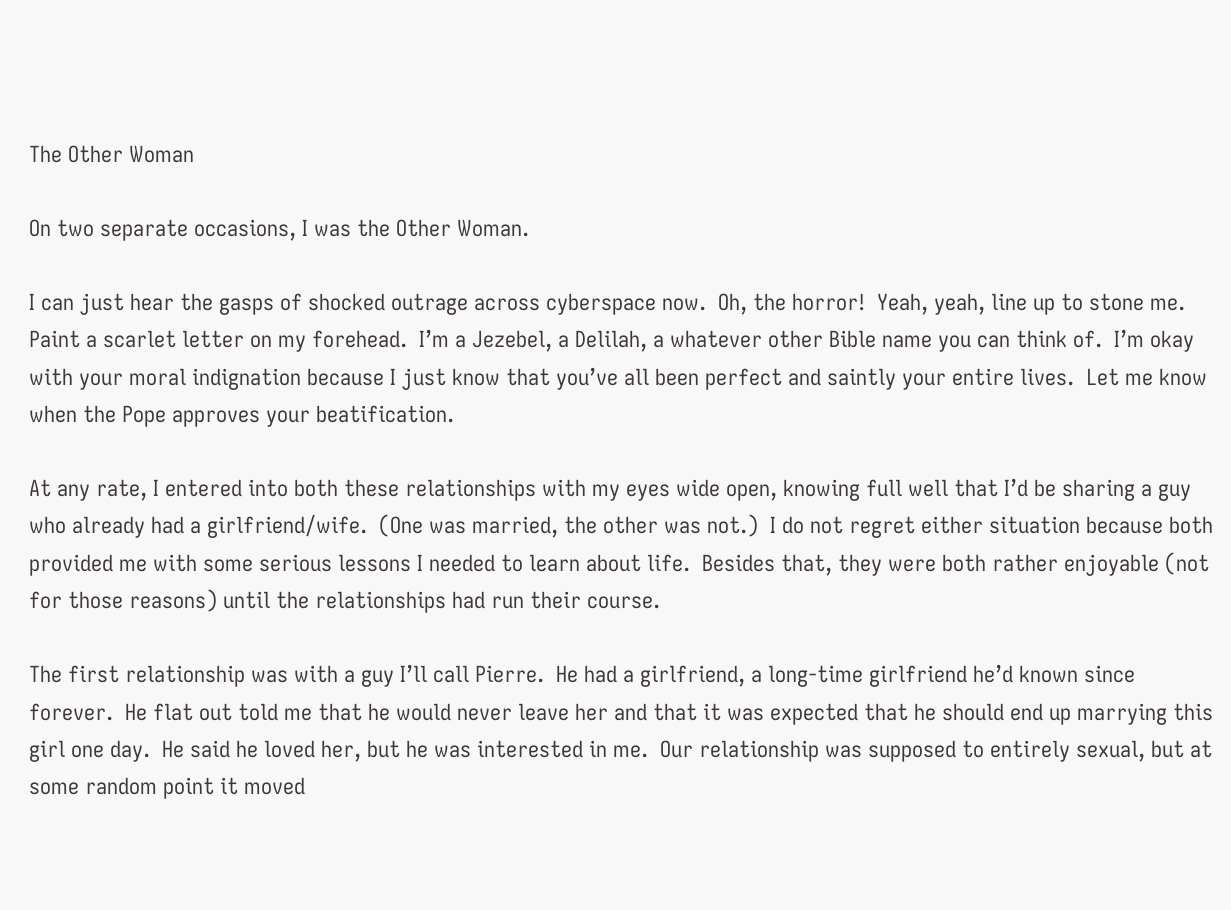The Other Woman

On two separate occasions, I was the Other Woman.

I can just hear the gasps of shocked outrage across cyberspace now.  Oh, the horror!  Yeah, yeah, line up to stone me.  Paint a scarlet letter on my forehead.  I’m a Jezebel, a Delilah, a whatever other Bible name you can think of.  I’m okay with your moral indignation because I just know that you’ve all been perfect and saintly your entire lives.  Let me know when the Pope approves your beatification.

At any rate, I entered into both these relationships with my eyes wide open, knowing full well that I’d be sharing a guy who already had a girlfriend/wife.  (One was married, the other was not.)  I do not regret either situation because both provided me with some serious lessons I needed to learn about life.  Besides that, they were both rather enjoyable (not for those reasons) until the relationships had run their course.

The first relationship was with a guy I’ll call Pierre.  He had a girlfriend, a long-time girlfriend he’d known since forever.  He flat out told me that he would never leave her and that it was expected that he should end up marrying this girl one day.  He said he loved her, but he was interested in me.  Our relationship was supposed to entirely sexual, but at some random point it moved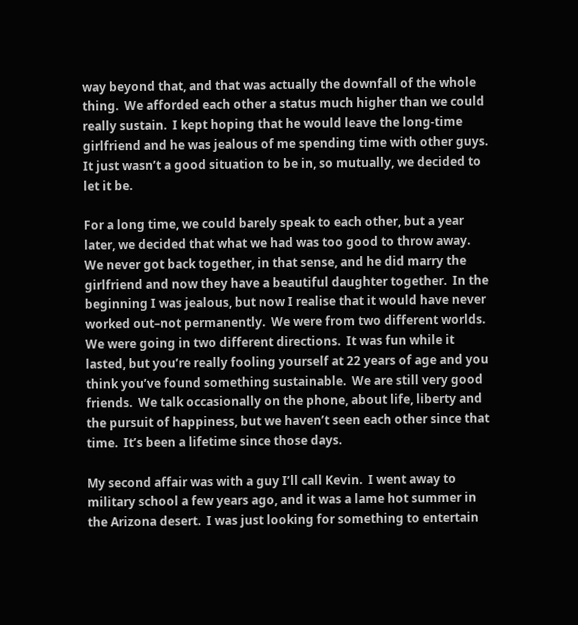way beyond that, and that was actually the downfall of the whole thing.  We afforded each other a status much higher than we could really sustain.  I kept hoping that he would leave the long-time girlfriend and he was jealous of me spending time with other guys.  It just wasn’t a good situation to be in, so mutually, we decided to let it be.

For a long time, we could barely speak to each other, but a year later, we decided that what we had was too good to throw away.  We never got back together, in that sense, and he did marry the girlfriend and now they have a beautiful daughter together.  In the beginning I was jealous, but now I realise that it would have never worked out–not permanently.  We were from two different worlds.  We were going in two different directions.  It was fun while it lasted, but you’re really fooling yourself at 22 years of age and you think you’ve found something sustainable.  We are still very good friends.  We talk occasionally on the phone, about life, liberty and the pursuit of happiness, but we haven’t seen each other since that time.  It’s been a lifetime since those days.

My second affair was with a guy I’ll call Kevin.  I went away to military school a few years ago, and it was a lame hot summer in the Arizona desert.  I was just looking for something to entertain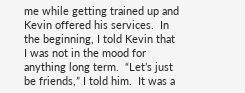me while getting trained up and Kevin offered his services.  In the beginning, I told Kevin that I was not in the mood for anything long term.  “Let’s just be friends,” I told him.  It was a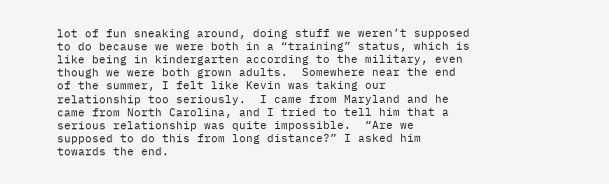lot of fun sneaking around, doing stuff we weren’t supposed to do because we were both in a “training” status, which is like being in kindergarten according to the military, even though we were both grown adults.  Somewhere near the end of the summer, I felt like Kevin was taking our relationship too seriously.  I came from Maryland and he came from North Carolina, and I tried to tell him that a serious relationship was quite impossible.  “Are we supposed to do this from long distance?” I asked him towards the end.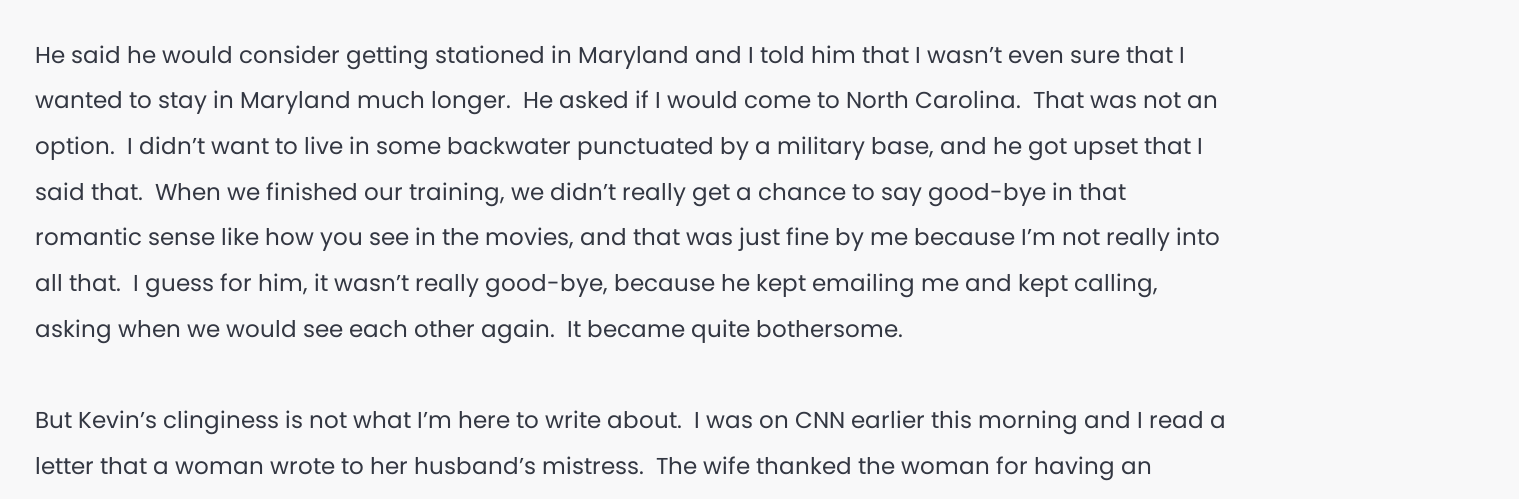He said he would consider getting stationed in Maryland and I told him that I wasn’t even sure that I wanted to stay in Maryland much longer.  He asked if I would come to North Carolina.  That was not an option.  I didn’t want to live in some backwater punctuated by a military base, and he got upset that I said that.  When we finished our training, we didn’t really get a chance to say good-bye in that romantic sense like how you see in the movies, and that was just fine by me because I’m not really into all that.  I guess for him, it wasn’t really good-bye, because he kept emailing me and kept calling, asking when we would see each other again.  It became quite bothersome.

But Kevin’s clinginess is not what I’m here to write about.  I was on CNN earlier this morning and I read a letter that a woman wrote to her husband’s mistress.  The wife thanked the woman for having an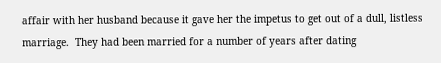affair with her husband because it gave her the impetus to get out of a dull, listless marriage.  They had been married for a number of years after dating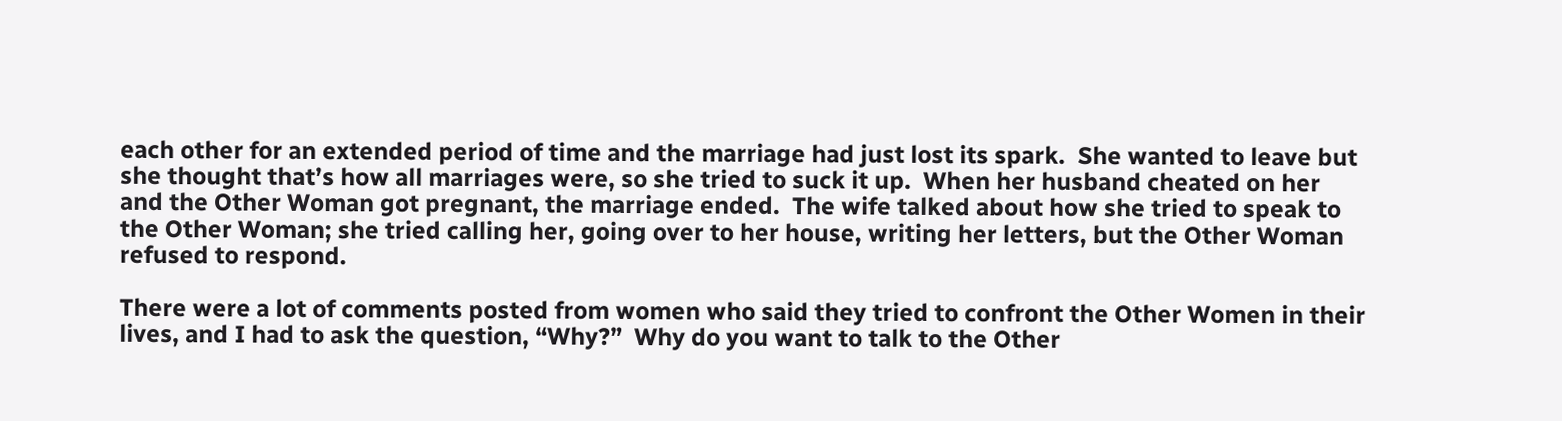each other for an extended period of time and the marriage had just lost its spark.  She wanted to leave but she thought that’s how all marriages were, so she tried to suck it up.  When her husband cheated on her and the Other Woman got pregnant, the marriage ended.  The wife talked about how she tried to speak to the Other Woman; she tried calling her, going over to her house, writing her letters, but the Other Woman refused to respond.

There were a lot of comments posted from women who said they tried to confront the Other Women in their lives, and I had to ask the question, “Why?”  Why do you want to talk to the Other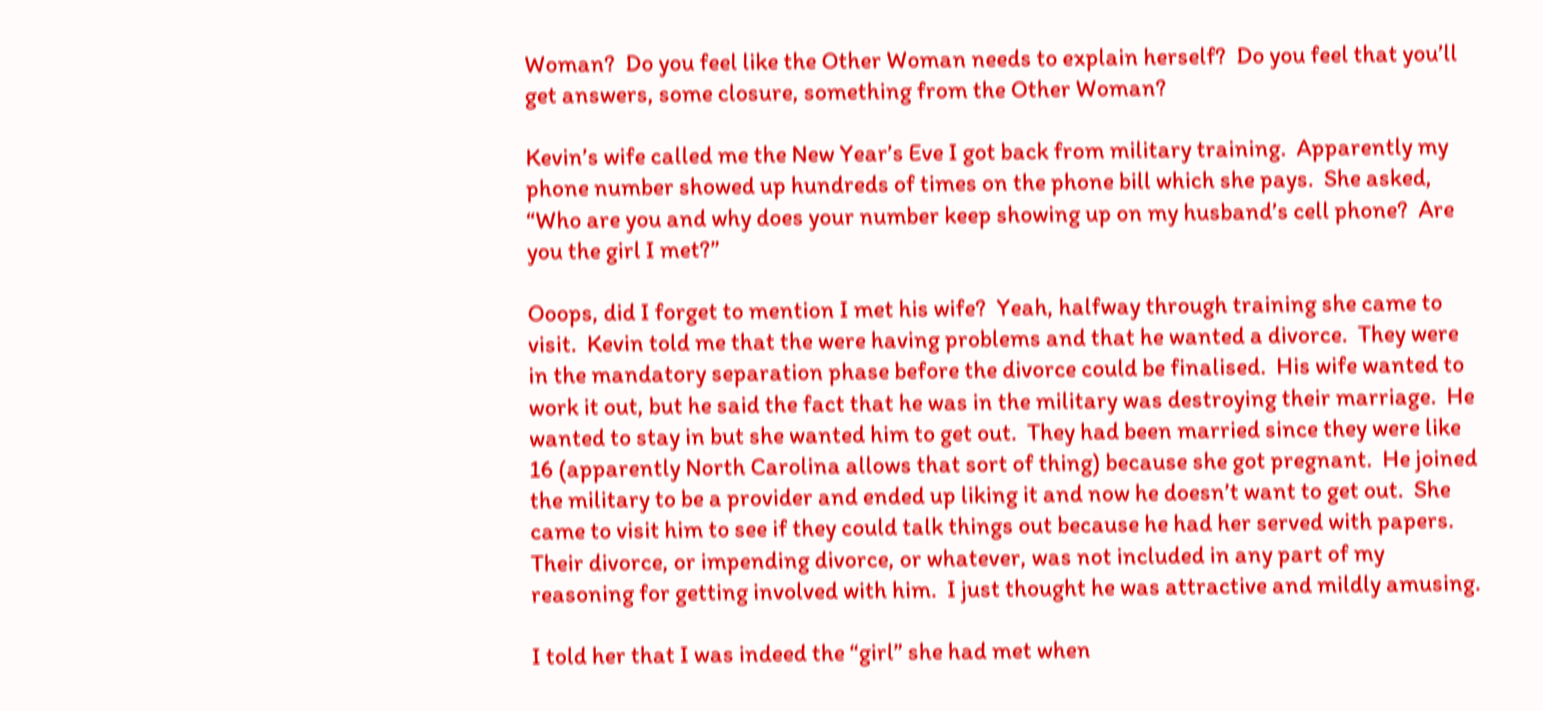Woman?  Do you feel like the Other Woman needs to explain herself?  Do you feel that you’ll get answers, some closure, something from the Other Woman?

Kevin’s wife called me the New Year’s Eve I got back from military training.  Apparently my phone number showed up hundreds of times on the phone bill which she pays.  She asked, “Who are you and why does your number keep showing up on my husband’s cell phone?  Are you the girl I met?”

Ooops, did I forget to mention I met his wife?  Yeah, halfway through training she came to visit.  Kevin told me that the were having problems and that he wanted a divorce.  They were in the mandatory separation phase before the divorce could be finalised.  His wife wanted to work it out, but he said the fact that he was in the military was destroying their marriage.  He wanted to stay in but she wanted him to get out.  They had been married since they were like 16 (apparently North Carolina allows that sort of thing) because she got pregnant.  He joined the military to be a provider and ended up liking it and now he doesn’t want to get out.  She came to visit him to see if they could talk things out because he had her served with papers.  Their divorce, or impending divorce, or whatever, was not included in any part of my reasoning for getting involved with him.  I just thought he was attractive and mildly amusing.

I told her that I was indeed the “girl” she had met when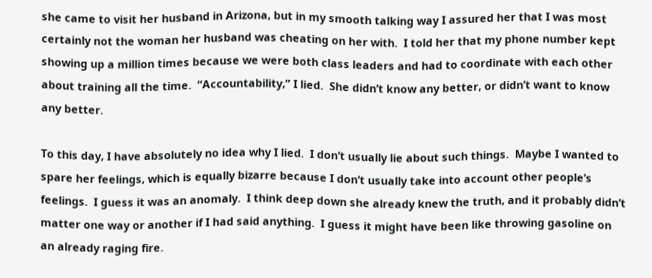she came to visit her husband in Arizona, but in my smooth talking way I assured her that I was most certainly not the woman her husband was cheating on her with.  I told her that my phone number kept showing up a million times because we were both class leaders and had to coordinate with each other about training all the time.  “Accountability,” I lied.  She didn’t know any better, or didn’t want to know any better.

To this day, I have absolutely no idea why I lied.  I don’t usually lie about such things.  Maybe I wanted to spare her feelings, which is equally bizarre because I don’t usually take into account other people’s feelings.  I guess it was an anomaly.  I think deep down she already knew the truth, and it probably didn’t matter one way or another if I had said anything.  I guess it might have been like throwing gasoline on an already raging fire.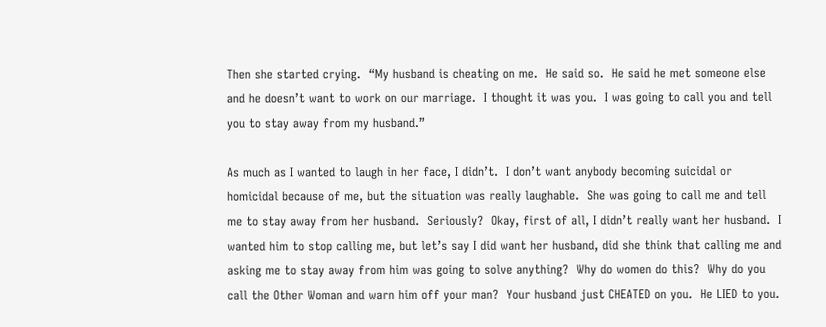Then she started crying.  “My husband is cheating on me.  He said so.  He said he met someone else and he doesn’t want to work on our marriage.  I thought it was you.  I was going to call you and tell you to stay away from my husband.”

As much as I wanted to laugh in her face, I didn’t.  I don’t want anybody becoming suicidal or homicidal because of me, but the situation was really laughable.  She was going to call me and tell me to stay away from her husband.  Seriously?  Okay, first of all, I didn’t really want her husband.  I wanted him to stop calling me, but let’s say I did want her husband, did she think that calling me and asking me to stay away from him was going to solve anything?  Why do women do this?  Why do you call the Other Woman and warn him off your man?  Your husband just CHEATED on you.  He LIED to you.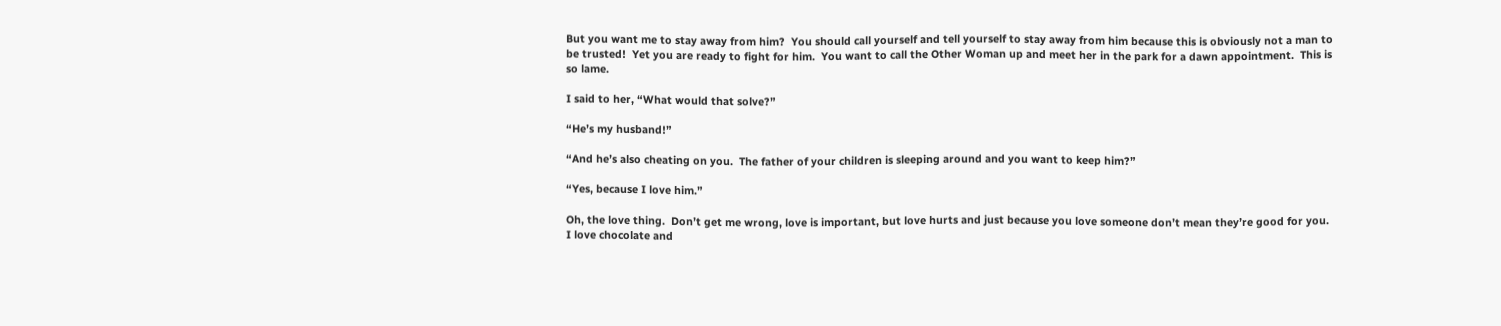But you want me to stay away from him?  You should call yourself and tell yourself to stay away from him because this is obviously not a man to be trusted!  Yet you are ready to fight for him.  You want to call the Other Woman up and meet her in the park for a dawn appointment.  This is so lame.

I said to her, “What would that solve?”

“He’s my husband!”

“And he’s also cheating on you.  The father of your children is sleeping around and you want to keep him?”

“Yes, because I love him.”

Oh, the love thing.  Don’t get me wrong, love is important, but love hurts and just because you love someone don’t mean they’re good for you.  I love chocolate and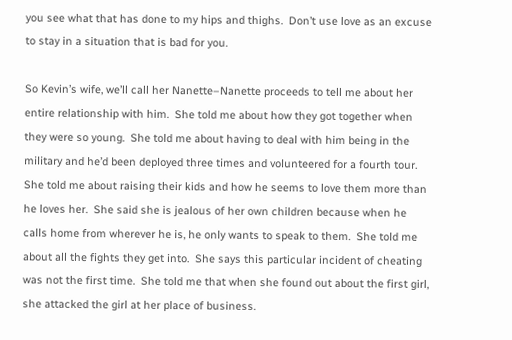you see what that has done to my hips and thighs.  Don’t use love as an excuse to stay in a situation that is bad for you.

So Kevin’s wife, we’ll call her Nanette–Nanette proceeds to tell me about her entire relationship with him.  She told me about how they got together when they were so young.  She told me about having to deal with him being in the military and he’d been deployed three times and volunteered for a fourth tour.  She told me about raising their kids and how he seems to love them more than he loves her.  She said she is jealous of her own children because when he calls home from wherever he is, he only wants to speak to them.  She told me about all the fights they get into.  She says this particular incident of cheating was not the first time.  She told me that when she found out about the first girl, she attacked the girl at her place of business.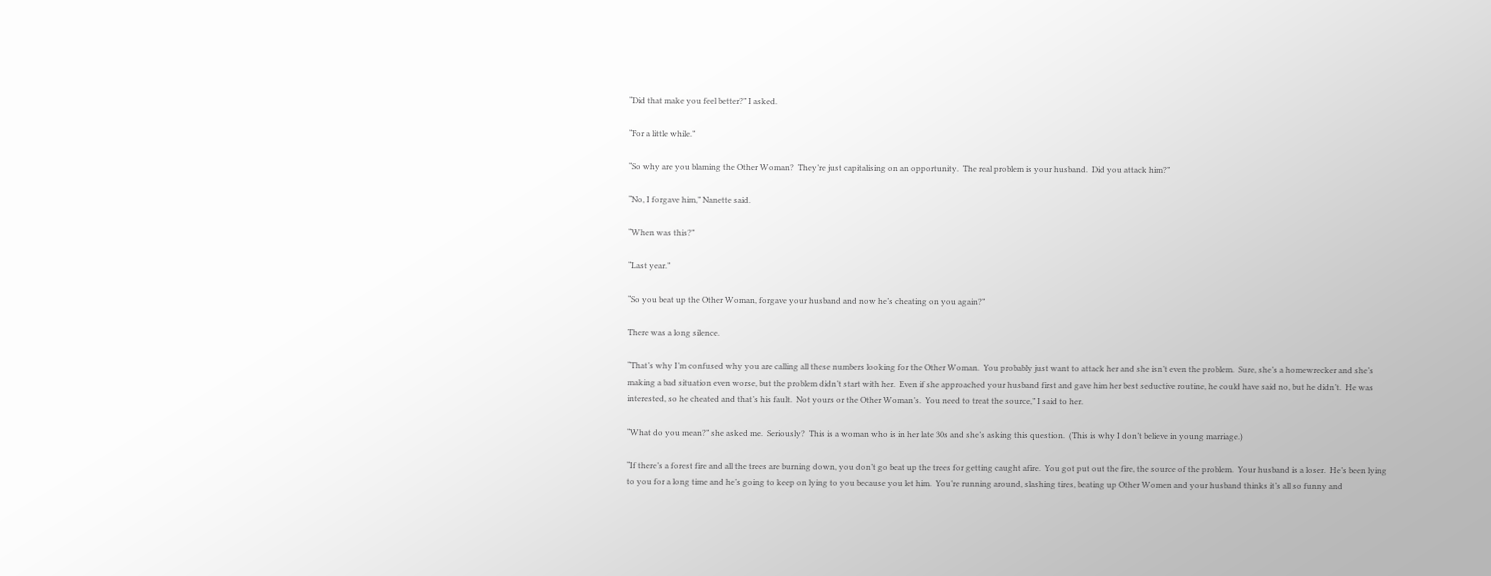“Did that make you feel better?” I asked.

“For a little while.”

“So why are you blaming the Other Woman?  They’re just capitalising on an opportunity.  The real problem is your husband.  Did you attack him?”

“No, I forgave him,” Nanette said.

“When was this?”

“Last year.”

“So you beat up the Other Woman, forgave your husband and now he’s cheating on you again?”

There was a long silence.

“That’s why I’m confused why you are calling all these numbers looking for the Other Woman.  You probably just want to attack her and she isn’t even the problem.  Sure, she’s a homewrecker and she’s making a bad situation even worse, but the problem didn’t start with her.  Even if she approached your husband first and gave him her best seductive routine, he could have said no, but he didn’t.  He was interested, so he cheated and that’s his fault.  Not yours or the Other Woman’s.  You need to treat the source,” I said to her.

“What do you mean?” she asked me.  Seriously?  This is a woman who is in her late 30s and she’s asking this question.  (This is why I don’t believe in young marriage.)

“If there’s a forest fire and all the trees are burning down, you don’t go beat up the trees for getting caught afire.  You got put out the fire, the source of the problem.  Your husband is a loser.  He’s been lying to you for a long time and he’s going to keep on lying to you because you let him.  You’re running around, slashing tires, beating up Other Women and your husband thinks it’s all so funny and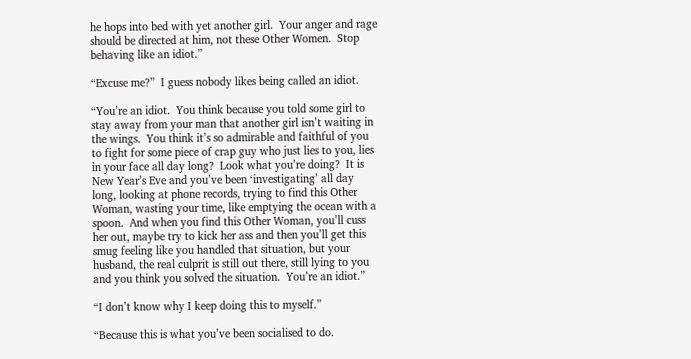he hops into bed with yet another girl.  Your anger and rage should be directed at him, not these Other Women.  Stop behaving like an idiot.”

“Excuse me?”  I guess nobody likes being called an idiot.

“You’re an idiot.  You think because you told some girl to stay away from your man that another girl isn’t waiting in the wings.  You think it’s so admirable and faithful of you to fight for some piece of crap guy who just lies to you, lies in your face all day long?  Look what you’re doing?  It is New Year’s Eve and you’ve been ‘investigating’ all day long, looking at phone records, trying to find this Other Woman, wasting your time, like emptying the ocean with a spoon.  And when you find this Other Woman, you’ll cuss her out, maybe try to kick her ass and then you’ll get this smug feeling like you handled that situation, but your husband, the real culprit is still out there, still lying to you and you think you solved the situation.  You’re an idiot.”

“I don’t know why I keep doing this to myself.”

“Because this is what you’ve been socialised to do.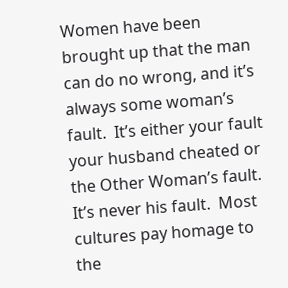Women have been brought up that the man can do no wrong, and it’s always some woman’s fault.  It’s either your fault your husband cheated or the Other Woman’s fault.  It’s never his fault.  Most cultures pay homage to the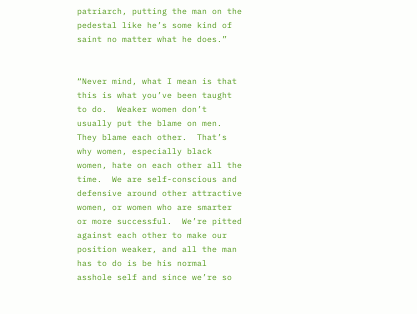patriarch, putting the man on the pedestal like he’s some kind of saint no matter what he does.”


“Never mind, what I mean is that this is what you’ve been taught to do.  Weaker women don’t usually put the blame on men.  They blame each other.  That’s why women, especially black women, hate on each other all the time.  We are self-conscious and defensive around other attractive women, or women who are smarter or more successful.  We’re pitted against each other to make our position weaker, and all the man has to do is be his normal asshole self and since we’re so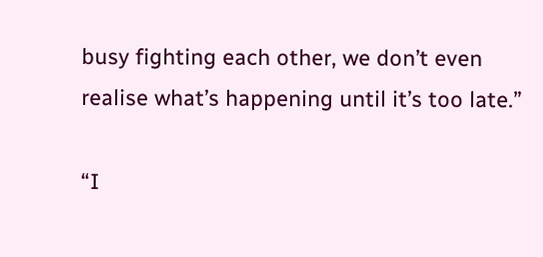busy fighting each other, we don’t even realise what’s happening until it’s too late.”

“I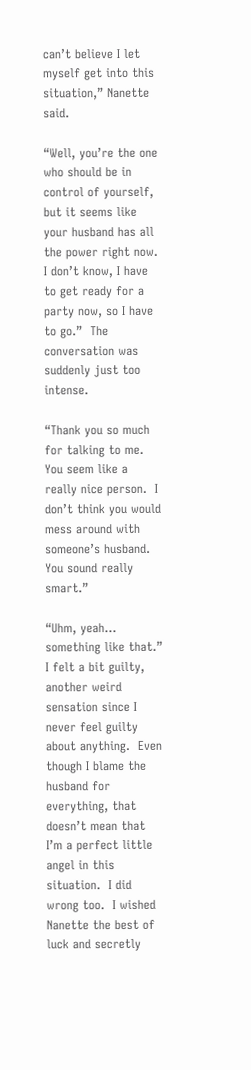can’t believe I let myself get into this situation,” Nanette said.

“Well, you’re the one who should be in control of yourself, but it seems like your husband has all the power right now.  I don’t know, I have to get ready for a party now, so I have to go.”  The conversation was suddenly just too intense.

“Thank you so much for talking to me.  You seem like a really nice person.  I don’t think you would mess around with someone’s husband.  You sound really smart.”

“Uhm, yeah… something like that.” I felt a bit guilty, another weird sensation since I never feel guilty about anything.  Even though I blame the husband for everything, that doesn’t mean that I’m a perfect little angel in this situation.  I did wrong too.  I wished Nanette the best of luck and secretly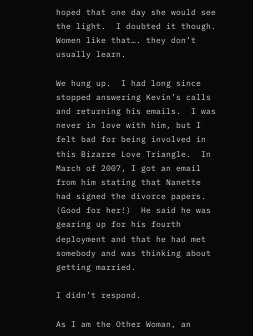hoped that one day she would see the light.  I doubted it though.  Women like that…. they don’t usually learn.

We hung up.  I had long since stopped answering Kevin’s calls and returning his emails.  I was never in love with him, but I felt bad for being involved in this Bizarre Love Triangle.  In March of 2007, I got an email from him stating that Nanette had signed the divorce papers.  (Good for her!)  He said he was gearing up for his fourth deployment and that he had met somebody and was thinking about getting married.

I didn’t respond.

As I am the Other Woman, an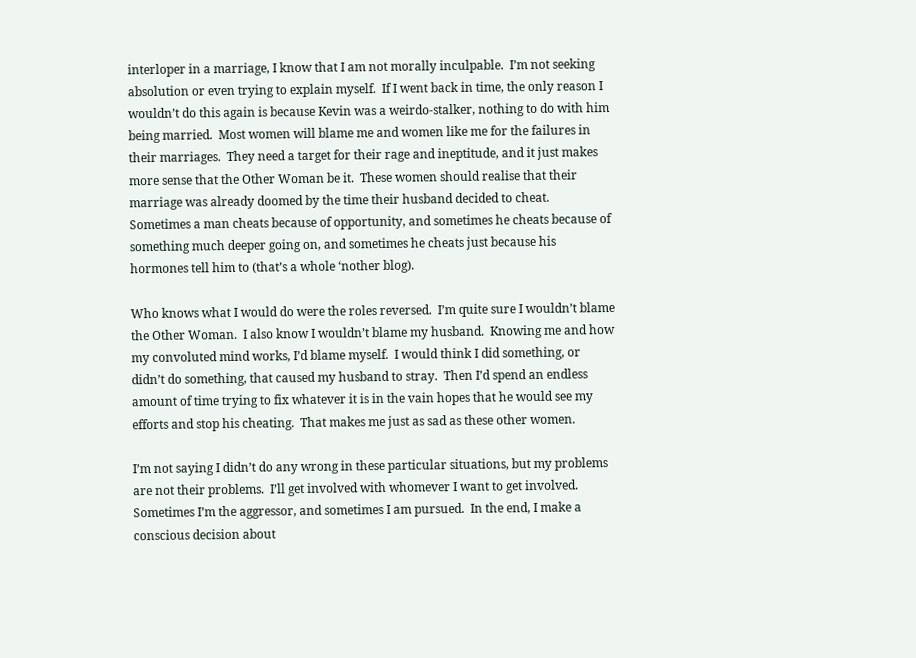interloper in a marriage, I know that I am not morally inculpable.  I’m not seeking absolution or even trying to explain myself.  If I went back in time, the only reason I wouldn’t do this again is because Kevin was a weirdo-stalker, nothing to do with him being married.  Most women will blame me and women like me for the failures in their marriages.  They need a target for their rage and ineptitude, and it just makes more sense that the Other Woman be it.  These women should realise that their marriage was already doomed by the time their husband decided to cheat.  Sometimes a man cheats because of opportunity, and sometimes he cheats because of something much deeper going on, and sometimes he cheats just because his hormones tell him to (that’s a whole ‘nother blog).

Who knows what I would do were the roles reversed.  I’m quite sure I wouldn’t blame the Other Woman.  I also know I wouldn’t blame my husband.  Knowing me and how my convoluted mind works, I’d blame myself.  I would think I did something, or didn’t do something, that caused my husband to stray.  Then I’d spend an endless amount of time trying to fix whatever it is in the vain hopes that he would see my efforts and stop his cheating.  That makes me just as sad as these other women.

I’m not saying I didn’t do any wrong in these particular situations, but my problems are not their problems.  I’ll get involved with whomever I want to get involved.  Sometimes I’m the aggressor, and sometimes I am pursued.  In the end, I make a conscious decision about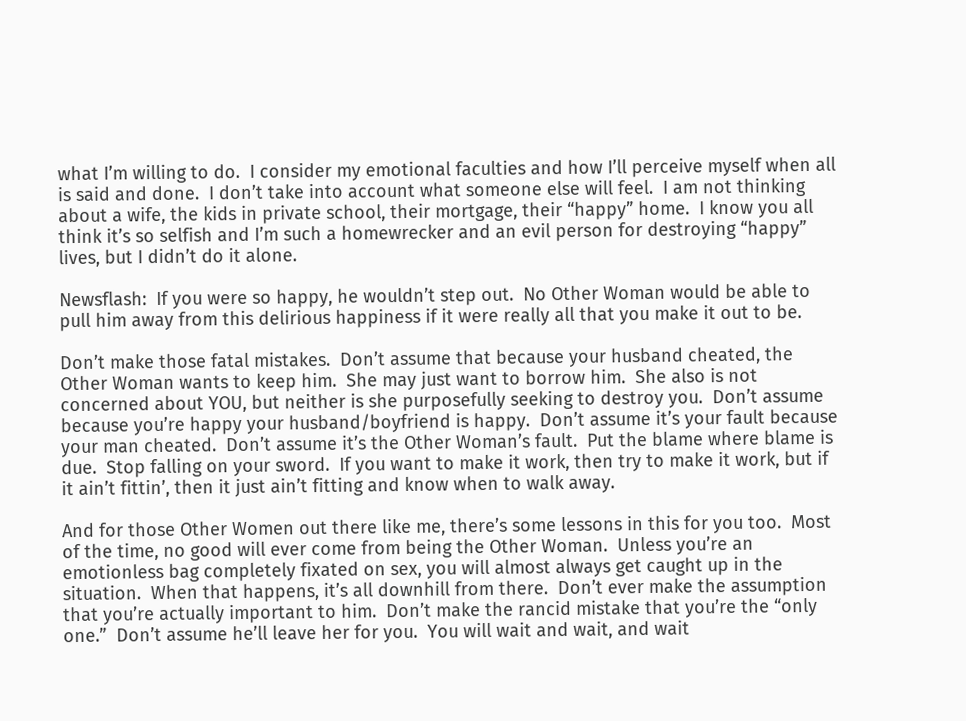what I’m willing to do.  I consider my emotional faculties and how I’ll perceive myself when all is said and done.  I don’t take into account what someone else will feel.  I am not thinking about a wife, the kids in private school, their mortgage, their “happy” home.  I know you all think it’s so selfish and I’m such a homewrecker and an evil person for destroying “happy” lives, but I didn’t do it alone.

Newsflash:  If you were so happy, he wouldn’t step out.  No Other Woman would be able to pull him away from this delirious happiness if it were really all that you make it out to be.

Don’t make those fatal mistakes.  Don’t assume that because your husband cheated, the Other Woman wants to keep him.  She may just want to borrow him.  She also is not concerned about YOU, but neither is she purposefully seeking to destroy you.  Don’t assume because you’re happy your husband/boyfriend is happy.  Don’t assume it’s your fault because your man cheated.  Don’t assume it’s the Other Woman’s fault.  Put the blame where blame is due.  Stop falling on your sword.  If you want to make it work, then try to make it work, but if it ain’t fittin’, then it just ain’t fitting and know when to walk away.

And for those Other Women out there like me, there’s some lessons in this for you too.  Most of the time, no good will ever come from being the Other Woman.  Unless you’re an emotionless bag completely fixated on sex, you will almost always get caught up in the situation.  When that happens, it’s all downhill from there.  Don’t ever make the assumption that you’re actually important to him.  Don’t make the rancid mistake that you’re the “only one.”  Don’t assume he’ll leave her for you.  You will wait and wait, and wait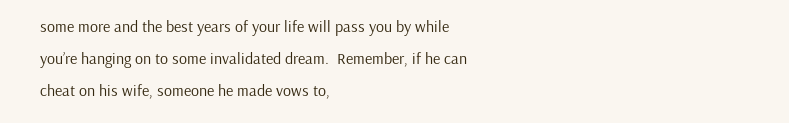some more and the best years of your life will pass you by while you’re hanging on to some invalidated dream.  Remember, if he can cheat on his wife, someone he made vows to,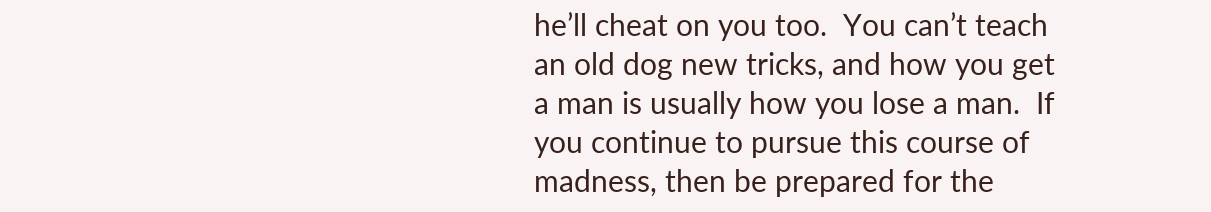he’ll cheat on you too.  You can’t teach an old dog new tricks, and how you get a man is usually how you lose a man.  If you continue to pursue this course of madness, then be prepared for the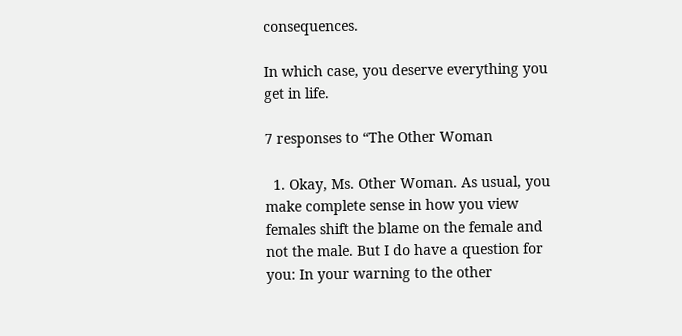consequences.

In which case, you deserve everything you get in life.

7 responses to “The Other Woman

  1. Okay, Ms. Other Woman. As usual, you make complete sense in how you view females shift the blame on the female and not the male. But I do have a question for you: In your warning to the other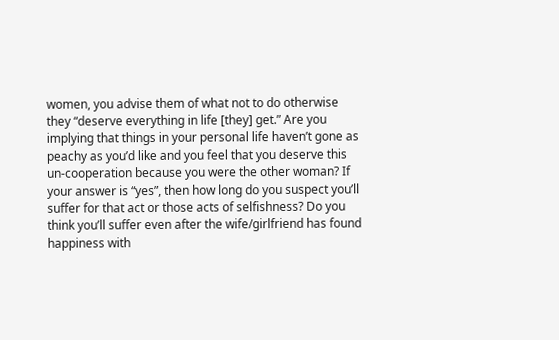women, you advise them of what not to do otherwise they “deserve everything in life [they] get.” Are you implying that things in your personal life haven’t gone as peachy as you’d like and you feel that you deserve this un-cooperation because you were the other woman? If your answer is “yes”, then how long do you suspect you’ll suffer for that act or those acts of selfishness? Do you think you’ll suffer even after the wife/girlfriend has found happiness with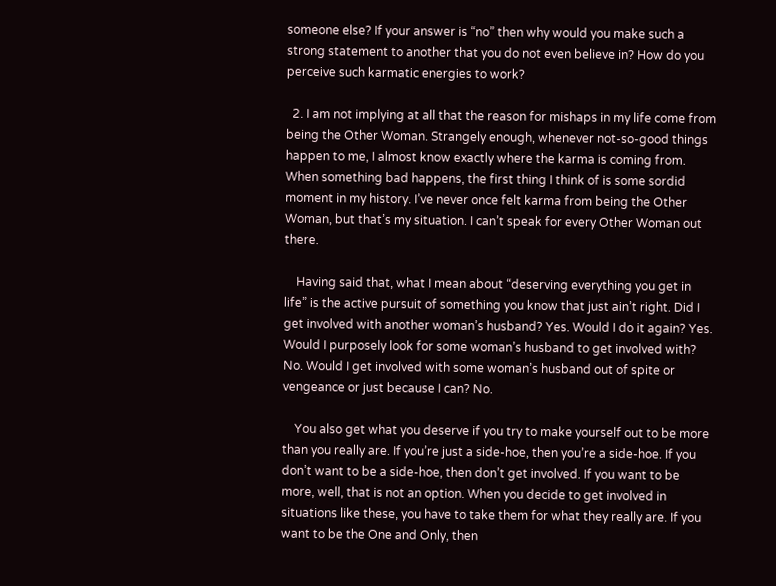someone else? If your answer is “no” then why would you make such a strong statement to another that you do not even believe in? How do you perceive such karmatic energies to work?

  2. I am not implying at all that the reason for mishaps in my life come from being the Other Woman. Strangely enough, whenever not-so-good things happen to me, I almost know exactly where the karma is coming from. When something bad happens, the first thing I think of is some sordid moment in my history. I’ve never once felt karma from being the Other Woman, but that’s my situation. I can’t speak for every Other Woman out there.

    Having said that, what I mean about “deserving everything you get in life” is the active pursuit of something you know that just ain’t right. Did I get involved with another woman’s husband? Yes. Would I do it again? Yes. Would I purposely look for some woman’s husband to get involved with? No. Would I get involved with some woman’s husband out of spite or vengeance or just because I can? No.

    You also get what you deserve if you try to make yourself out to be more than you really are. If you’re just a side-hoe, then you’re a side-hoe. If you don’t want to be a side-hoe, then don’t get involved. If you want to be more, well, that is not an option. When you decide to get involved in situations like these, you have to take them for what they really are. If you want to be the One and Only, then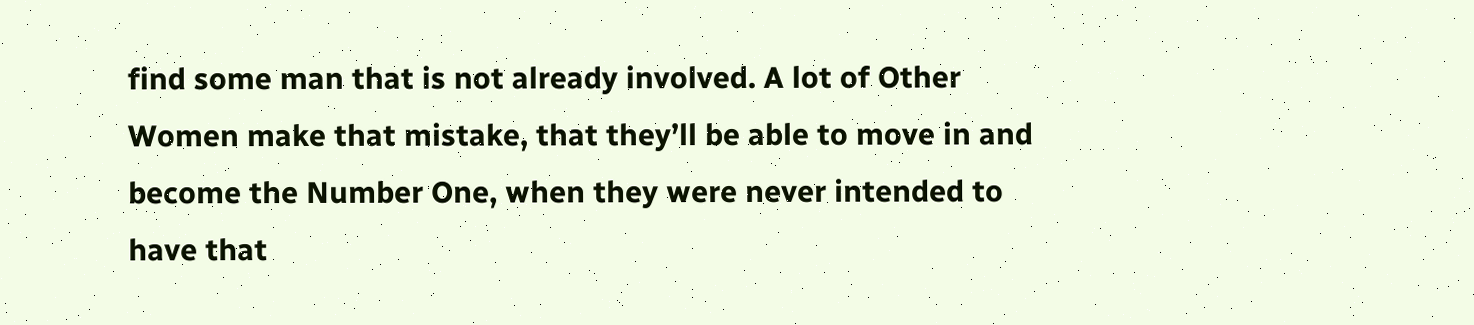find some man that is not already involved. A lot of Other Women make that mistake, that they’ll be able to move in and become the Number One, when they were never intended to have that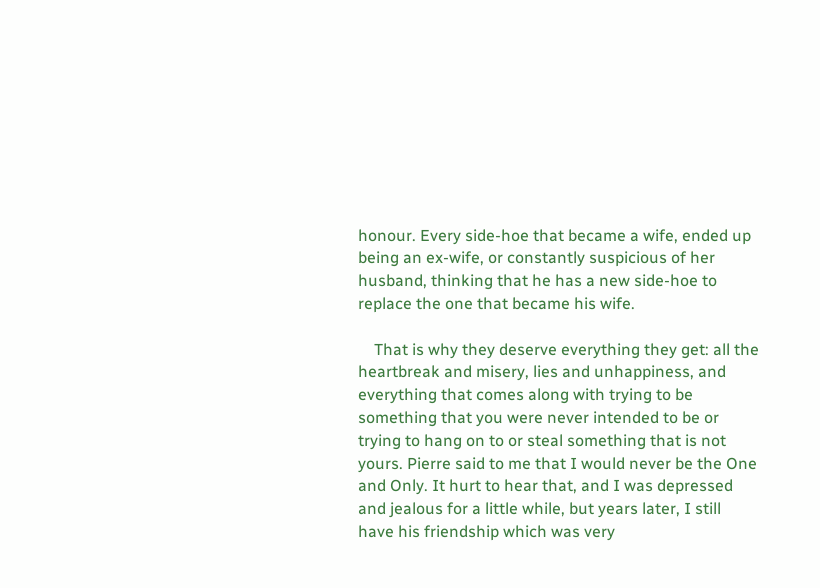honour. Every side-hoe that became a wife, ended up being an ex-wife, or constantly suspicious of her husband, thinking that he has a new side-hoe to replace the one that became his wife.

    That is why they deserve everything they get: all the heartbreak and misery, lies and unhappiness, and everything that comes along with trying to be something that you were never intended to be or trying to hang on to or steal something that is not yours. Pierre said to me that I would never be the One and Only. It hurt to hear that, and I was depressed and jealous for a little while, but years later, I still have his friendship which was very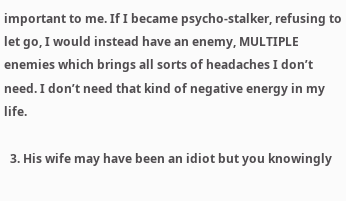important to me. If I became psycho-stalker, refusing to let go, I would instead have an enemy, MULTIPLE enemies which brings all sorts of headaches I don’t need. I don’t need that kind of negative energy in my life.

  3. His wife may have been an idiot but you knowingly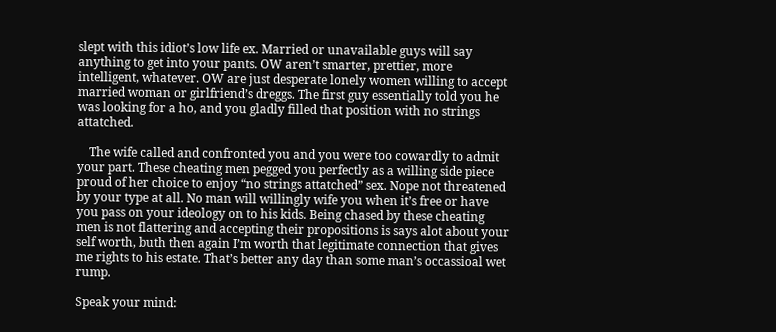slept with this idiot’s low life ex. Married or unavailable guys will say anything to get into your pants. OW aren’t smarter, prettier, more intelligent, whatever. OW are just desperate lonely women willing to accept married woman or girlfriend’s dreggs. The first guy essentially told you he was looking for a ho, and you gladly filled that position with no strings attatched.

    The wife called and confronted you and you were too cowardly to admit your part. These cheating men pegged you perfectly as a willing side piece proud of her choice to enjoy “no strings attatched” sex. Nope not threatened by your type at all. No man will willingly wife you when it’s free or have you pass on your ideology on to his kids. Being chased by these cheating men is not flattering and accepting their propositions is says alot about your self worth, buth then again I’m worth that legitimate connection that gives me rights to his estate. That’s better any day than some man’s occassioal wet rump.

Speak your mind: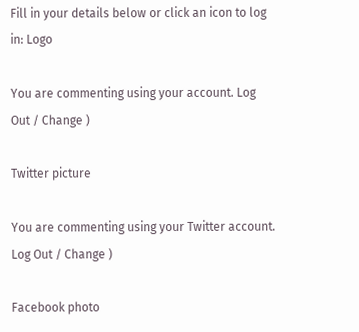Fill in your details below or click an icon to log in: Logo

You are commenting using your account. Log Out / Change )

Twitter picture

You are commenting using your Twitter account. Log Out / Change )

Facebook photo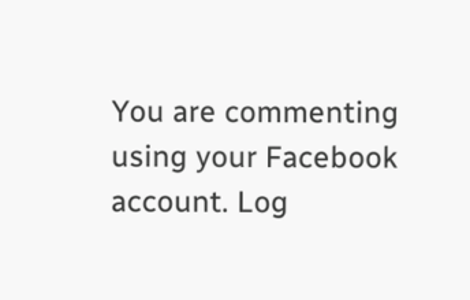You are commenting using your Facebook account. Log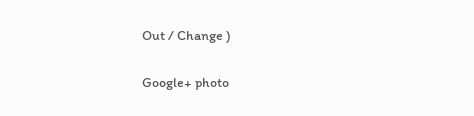Out / Change )

Google+ photo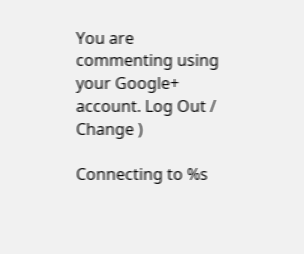You are commenting using your Google+ account. Log Out / Change )

Connecting to %s